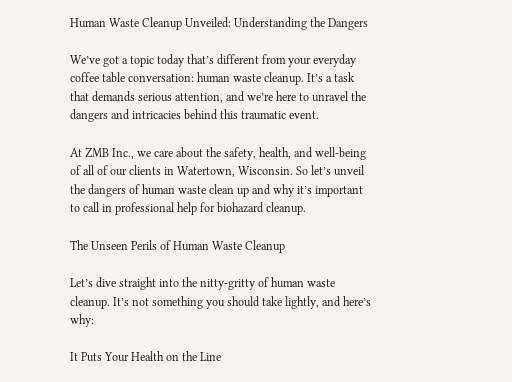Human Waste Cleanup Unveiled: Understanding the Dangers

We’ve got a topic today that’s different from your everyday coffee table conversation: human waste cleanup. It’s a task that demands serious attention, and we’re here to unravel the dangers and intricacies behind this traumatic event.

At ZMB Inc., we care about the safety, health, and well-being of all of our clients in Watertown, Wisconsin. So let’s unveil the dangers of human waste clean up and why it’s important to call in professional help for biohazard cleanup.

The Unseen Perils of Human Waste Cleanup

Let’s dive straight into the nitty-gritty of human waste cleanup. It’s not something you should take lightly, and here’s why:

It Puts Your Health on the Line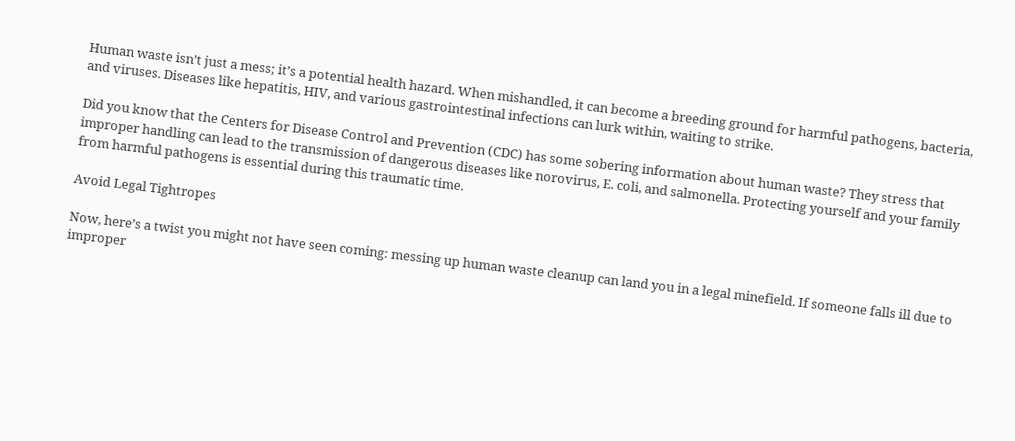Human waste isn’t just a mess; it’s a potential health hazard. When mishandled, it can become a breeding ground for harmful pathogens, bacteria, and viruses. Diseases like hepatitis, HIV, and various gastrointestinal infections can lurk within, waiting to strike.

Did you know that the Centers for Disease Control and Prevention (CDC) has some sobering information about human waste? They stress that improper handling can lead to the transmission of dangerous diseases like norovirus, E. coli, and salmonella. Protecting yourself and your family from harmful pathogens is essential during this traumatic time.

Avoid Legal Tightropes

Now, here’s a twist you might not have seen coming: messing up human waste cleanup can land you in a legal minefield. If someone falls ill due to improper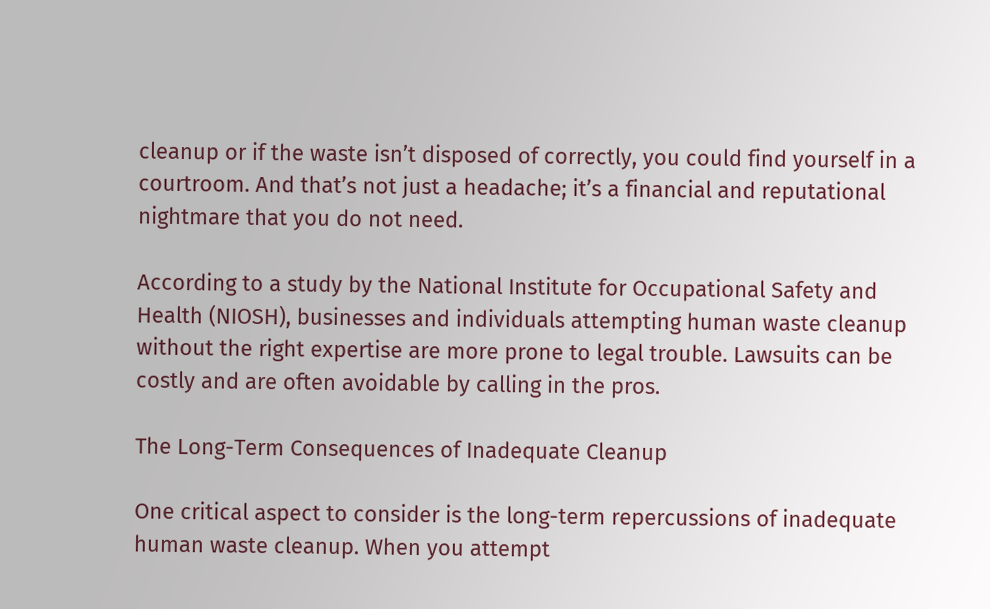cleanup or if the waste isn’t disposed of correctly, you could find yourself in a courtroom. And that’s not just a headache; it’s a financial and reputational nightmare that you do not need.

According to a study by the National Institute for Occupational Safety and Health (NIOSH), businesses and individuals attempting human waste cleanup without the right expertise are more prone to legal trouble. Lawsuits can be costly and are often avoidable by calling in the pros.

The Long-Term Consequences of Inadequate Cleanup

One critical aspect to consider is the long-term repercussions of inadequate human waste cleanup. When you attempt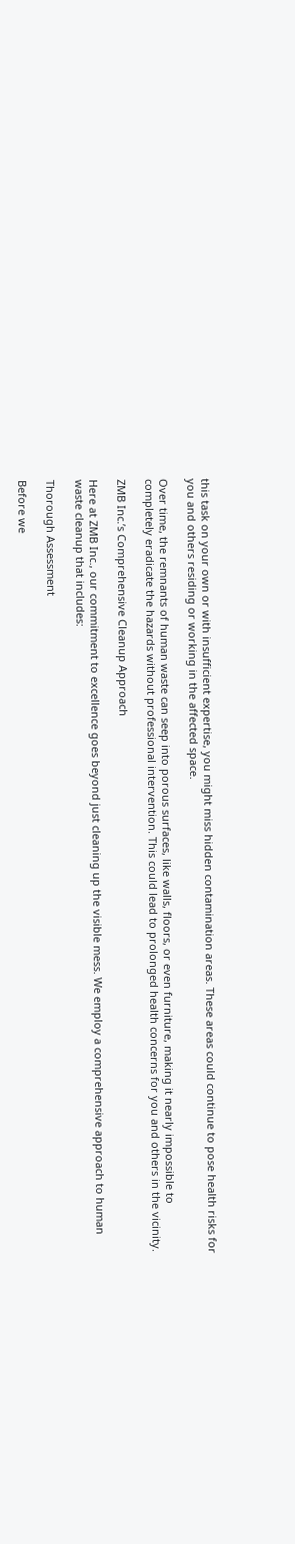this task on your own or with insufficient expertise, you might miss hidden contamination areas. These areas could continue to pose health risks for you and others residing or working in the affected space.

Over time, the remnants of human waste can seep into porous surfaces, like walls, floors, or even furniture, making it nearly impossible to completely eradicate the hazards without professional intervention. This could lead to prolonged health concerns for you and others in the vicinity.

ZMB Inc.’s Comprehensive Cleanup Approach

Here at ZMB Inc., our commitment to excellence goes beyond just cleaning up the visible mess. We employ a comprehensive approach to human waste cleanup that includes:

Thorough Assessment

Before we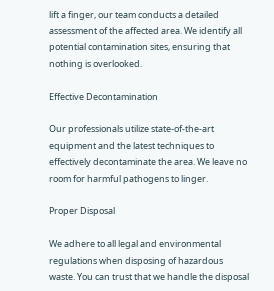lift a finger, our team conducts a detailed assessment of the affected area. We identify all potential contamination sites, ensuring that nothing is overlooked.

Effective Decontamination

Our professionals utilize state-of-the-art equipment and the latest techniques to effectively decontaminate the area. We leave no room for harmful pathogens to linger.

Proper Disposal

We adhere to all legal and environmental regulations when disposing of hazardous waste. You can trust that we handle the disposal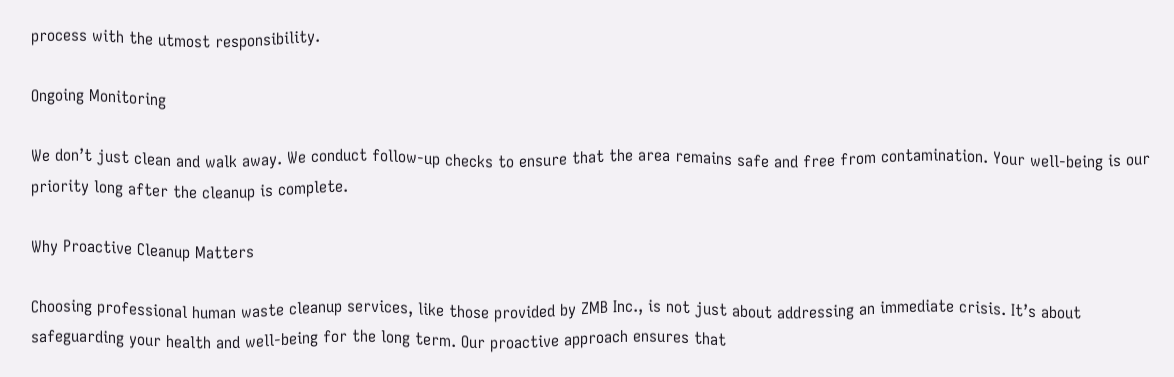process with the utmost responsibility.

Ongoing Monitoring

We don’t just clean and walk away. We conduct follow-up checks to ensure that the area remains safe and free from contamination. Your well-being is our priority long after the cleanup is complete.

Why Proactive Cleanup Matters

Choosing professional human waste cleanup services, like those provided by ZMB Inc., is not just about addressing an immediate crisis. It’s about safeguarding your health and well-being for the long term. Our proactive approach ensures that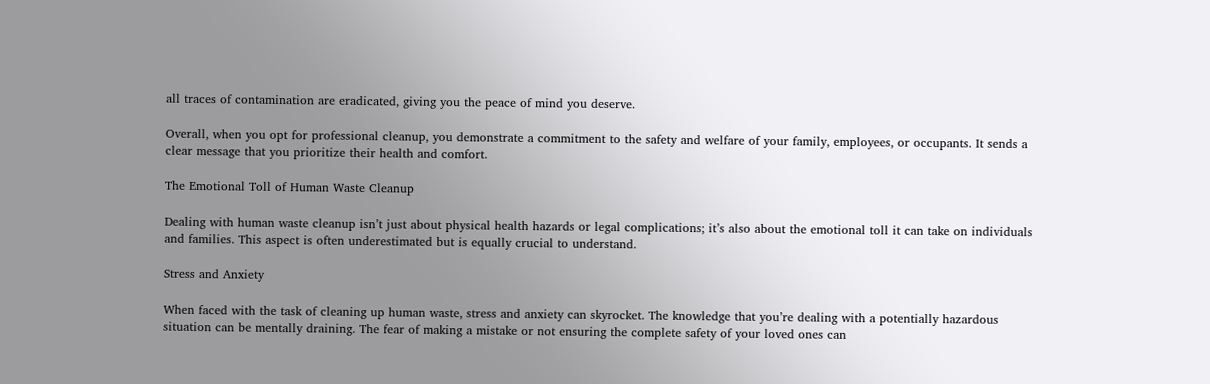all traces of contamination are eradicated, giving you the peace of mind you deserve.

Overall, when you opt for professional cleanup, you demonstrate a commitment to the safety and welfare of your family, employees, or occupants. It sends a clear message that you prioritize their health and comfort.

The Emotional Toll of Human Waste Cleanup

Dealing with human waste cleanup isn’t just about physical health hazards or legal complications; it’s also about the emotional toll it can take on individuals and families. This aspect is often underestimated but is equally crucial to understand.

Stress and Anxiety

When faced with the task of cleaning up human waste, stress and anxiety can skyrocket. The knowledge that you’re dealing with a potentially hazardous situation can be mentally draining. The fear of making a mistake or not ensuring the complete safety of your loved ones can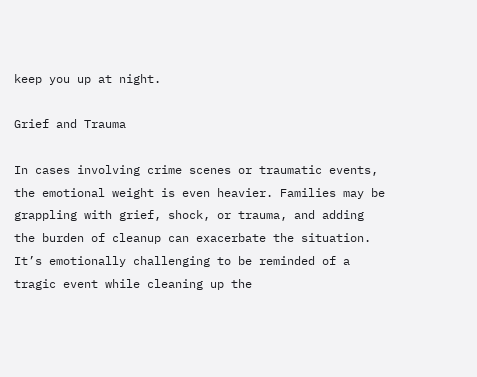keep you up at night.

Grief and Trauma

In cases involving crime scenes or traumatic events, the emotional weight is even heavier. Families may be grappling with grief, shock, or trauma, and adding the burden of cleanup can exacerbate the situation. It’s emotionally challenging to be reminded of a tragic event while cleaning up the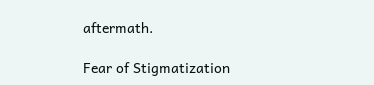aftermath.

Fear of Stigmatization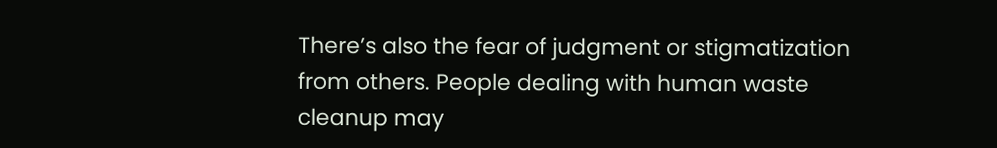There’s also the fear of judgment or stigmatization from others. People dealing with human waste cleanup may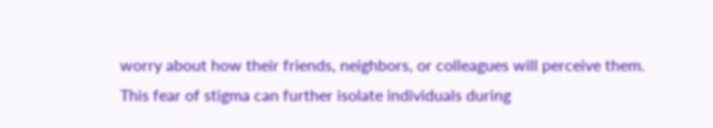worry about how their friends, neighbors, or colleagues will perceive them. This fear of stigma can further isolate individuals during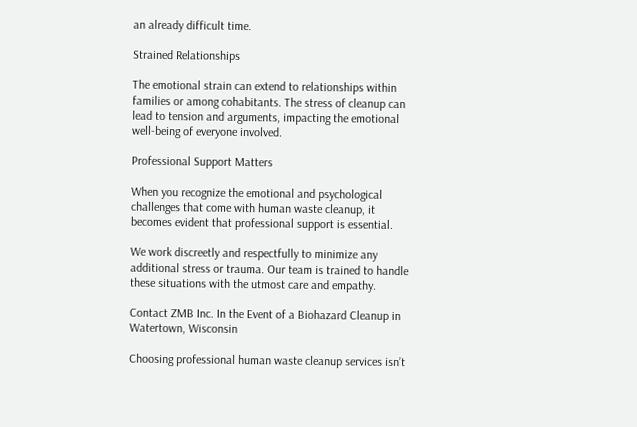an already difficult time.

Strained Relationships

The emotional strain can extend to relationships within families or among cohabitants. The stress of cleanup can lead to tension and arguments, impacting the emotional well-being of everyone involved.

Professional Support Matters

When you recognize the emotional and psychological challenges that come with human waste cleanup, it becomes evident that professional support is essential.

We work discreetly and respectfully to minimize any additional stress or trauma. Our team is trained to handle these situations with the utmost care and empathy.

Contact ZMB Inc. In the Event of a Biohazard Cleanup in Watertown, Wisconsin

Choosing professional human waste cleanup services isn’t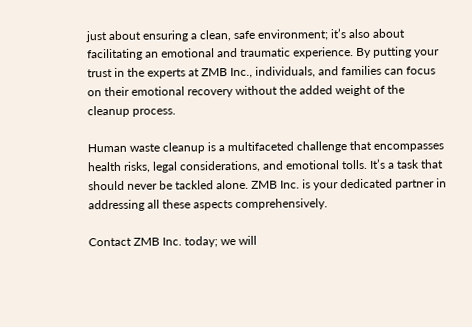just about ensuring a clean, safe environment; it’s also about facilitating an emotional and traumatic experience. By putting your trust in the experts at ZMB Inc., individuals, and families can focus on their emotional recovery without the added weight of the cleanup process.

Human waste cleanup is a multifaceted challenge that encompasses health risks, legal considerations, and emotional tolls. It’s a task that should never be tackled alone. ZMB Inc. is your dedicated partner in addressing all these aspects comprehensively.

Contact ZMB Inc. today; we will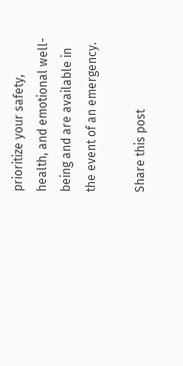prioritize your safety, health, and emotional well-being and are available in the event of an emergency.

Share this post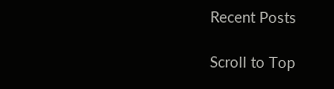Recent Posts

Scroll to Top